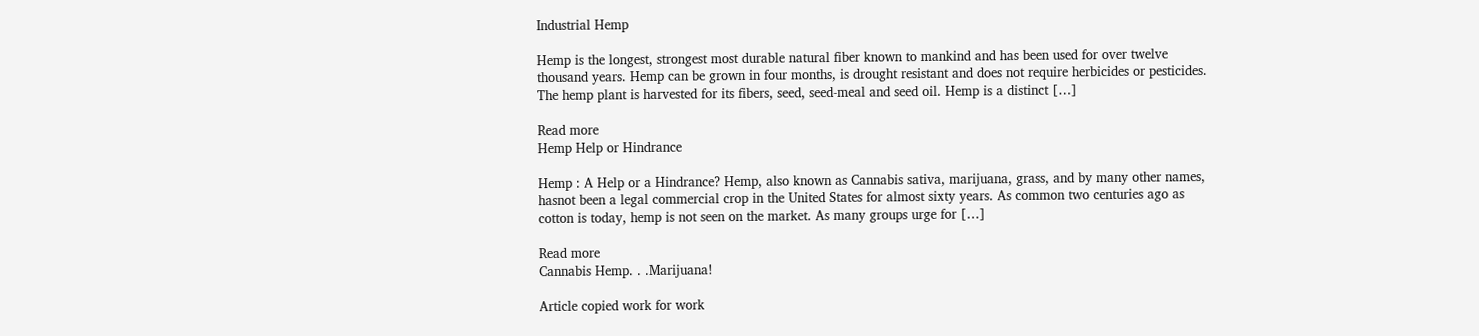Industrial Hemp

Hemp is the longest, strongest most durable natural fiber known to mankind and has been used for over twelve thousand years. Hemp can be grown in four months, is drought resistant and does not require herbicides or pesticides. The hemp plant is harvested for its fibers, seed, seed-meal and seed oil. Hemp is a distinct […]

Read more
Hemp Help or Hindrance

Hemp : A Help or a Hindrance? Hemp, also known as Cannabis sativa, marijuana, grass, and by many other names, hasnot been a legal commercial crop in the United States for almost sixty years. As common two centuries ago as cotton is today, hemp is not seen on the market. As many groups urge for […]

Read more
Cannabis Hemp. . .Marijuana!

Article copied work for work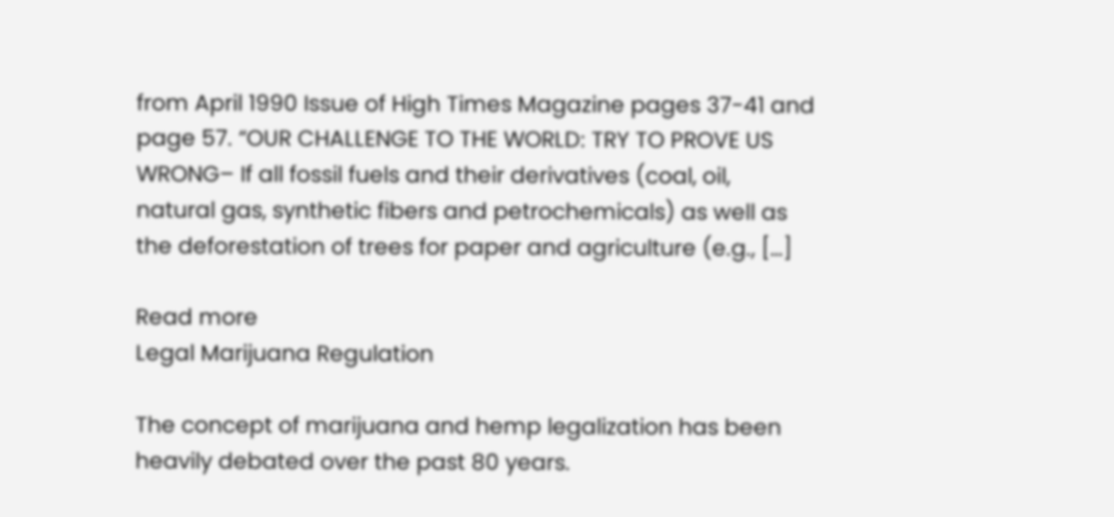from April 1990 Issue of High Times Magazine pages 37-41 and page 57. “OUR CHALLENGE TO THE WORLD: TRY TO PROVE US WRONG– If all fossil fuels and their derivatives (coal, oil, natural gas, synthetic fibers and petrochemicals) as well as the deforestation of trees for paper and agriculture (e.g., […]

Read more
Legal Marijuana Regulation

The concept of marijuana and hemp legalization has been heavily debated over the past 80 years.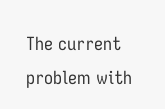The current problem with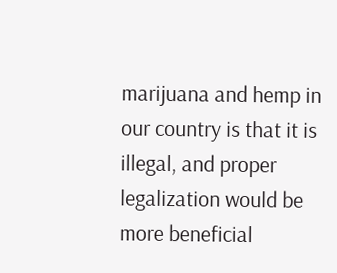marijuana and hemp in our country is that it is illegal, and proper legalization would be more beneficial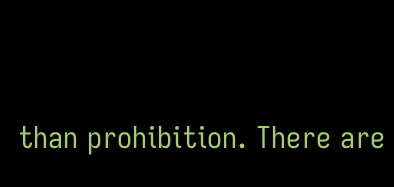than prohibition. There are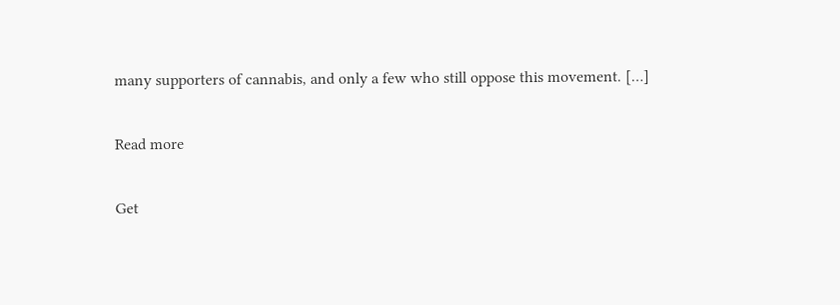many supporters of cannabis, and only a few who still oppose this movement. […]

Read more

Get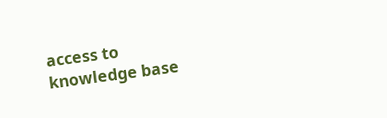access to
knowledge base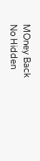MOney Back
No Hidden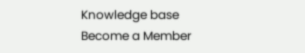Knowledge base
Become a Member